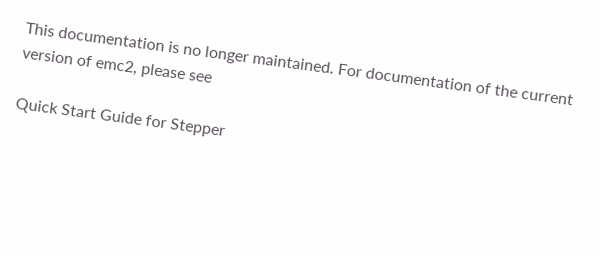This documentation is no longer maintained. For documentation of the current version of emc2, please see

Quick Start Guide for Stepper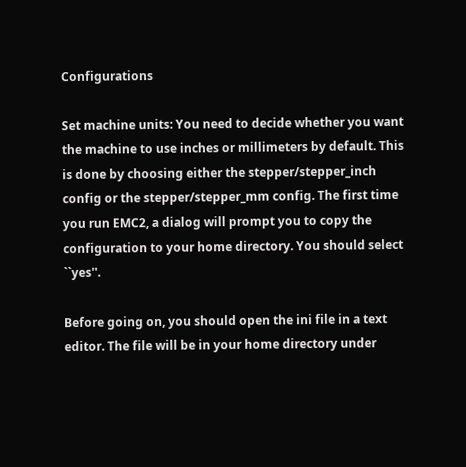Configurations

Set machine units: You need to decide whether you want the machine to use inches or millimeters by default. This is done by choosing either the stepper/stepper_inch config or the stepper/stepper_mm config. The first time you run EMC2, a dialog will prompt you to copy the configuration to your home directory. You should select ``yes''.

Before going on, you should open the ini file in a text editor. The file will be in your home directory under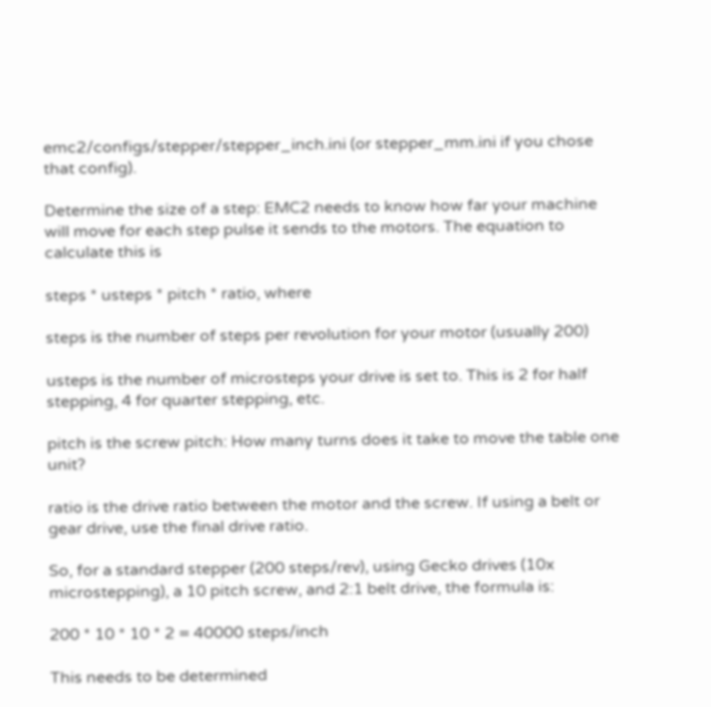emc2/configs/stepper/stepper_inch.ini (or stepper_mm.ini if you chose that config).

Determine the size of a step: EMC2 needs to know how far your machine will move for each step pulse it sends to the motors. The equation to calculate this is

steps * usteps * pitch * ratio, where

steps is the number of steps per revolution for your motor (usually 200)

usteps is the number of microsteps your drive is set to. This is 2 for half stepping, 4 for quarter stepping, etc.

pitch is the screw pitch: How many turns does it take to move the table one unit?

ratio is the drive ratio between the motor and the screw. If using a belt or gear drive, use the final drive ratio.

So, for a standard stepper (200 steps/rev), using Gecko drives (10x microstepping), a 10 pitch screw, and 2:1 belt drive, the formula is:

200 * 10 * 10 * 2 = 40000 steps/inch

This needs to be determined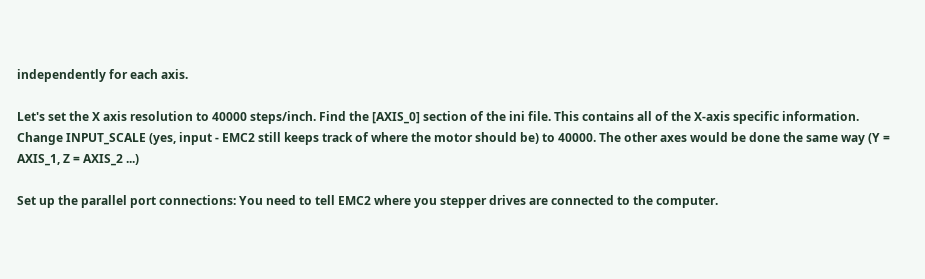independently for each axis.

Let's set the X axis resolution to 40000 steps/inch. Find the [AXIS_0] section of the ini file. This contains all of the X-axis specific information. Change INPUT_SCALE (yes, input - EMC2 still keeps track of where the motor should be) to 40000. The other axes would be done the same way (Y = AXIS_1, Z = AXIS_2 ...)

Set up the parallel port connections: You need to tell EMC2 where you stepper drives are connected to the computer.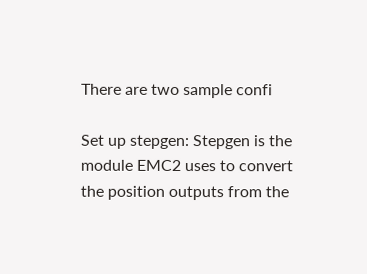There are two sample confi

Set up stepgen: Stepgen is the module EMC2 uses to convert the position outputs from the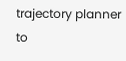trajectory planner to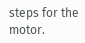steps for the motor.